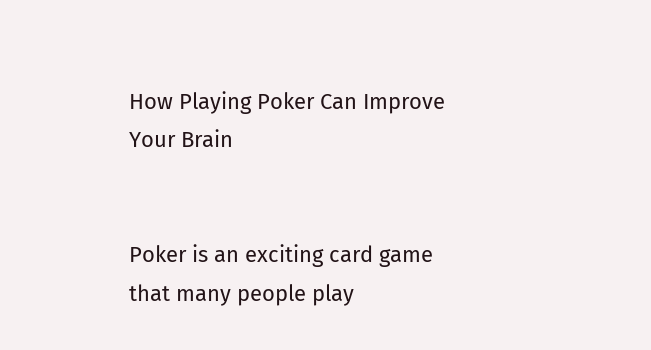How Playing Poker Can Improve Your Brain


Poker is an exciting card game that many people play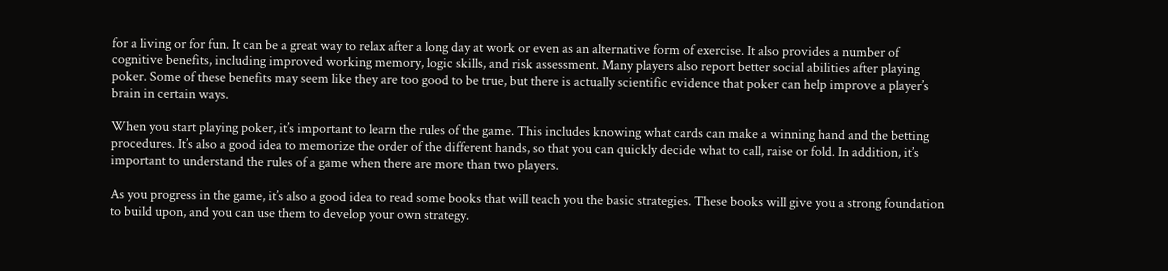for a living or for fun. It can be a great way to relax after a long day at work or even as an alternative form of exercise. It also provides a number of cognitive benefits, including improved working memory, logic skills, and risk assessment. Many players also report better social abilities after playing poker. Some of these benefits may seem like they are too good to be true, but there is actually scientific evidence that poker can help improve a player’s brain in certain ways.

When you start playing poker, it’s important to learn the rules of the game. This includes knowing what cards can make a winning hand and the betting procedures. It’s also a good idea to memorize the order of the different hands, so that you can quickly decide what to call, raise or fold. In addition, it’s important to understand the rules of a game when there are more than two players.

As you progress in the game, it’s also a good idea to read some books that will teach you the basic strategies. These books will give you a strong foundation to build upon, and you can use them to develop your own strategy.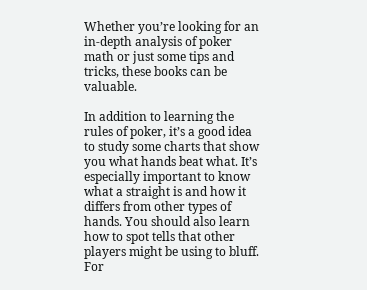Whether you’re looking for an in-depth analysis of poker math or just some tips and tricks, these books can be valuable.

In addition to learning the rules of poker, it’s a good idea to study some charts that show you what hands beat what. It’s especially important to know what a straight is and how it differs from other types of hands. You should also learn how to spot tells that other players might be using to bluff. For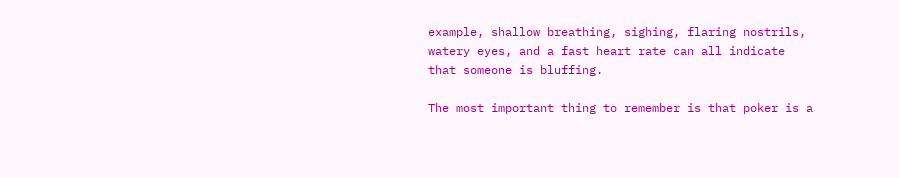example, shallow breathing, sighing, flaring nostrils, watery eyes, and a fast heart rate can all indicate that someone is bluffing.

The most important thing to remember is that poker is a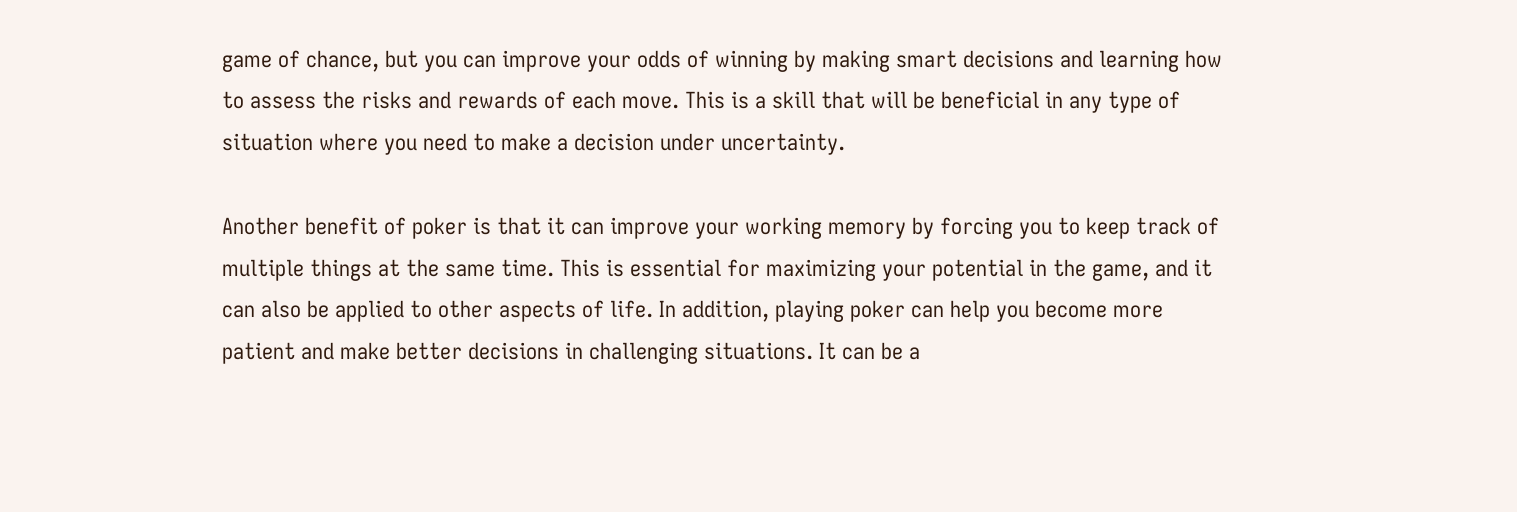game of chance, but you can improve your odds of winning by making smart decisions and learning how to assess the risks and rewards of each move. This is a skill that will be beneficial in any type of situation where you need to make a decision under uncertainty.

Another benefit of poker is that it can improve your working memory by forcing you to keep track of multiple things at the same time. This is essential for maximizing your potential in the game, and it can also be applied to other aspects of life. In addition, playing poker can help you become more patient and make better decisions in challenging situations. It can be a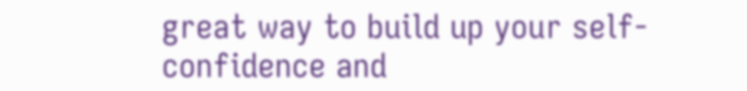great way to build up your self-confidence and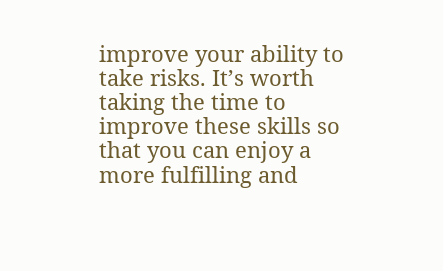improve your ability to take risks. It’s worth taking the time to improve these skills so that you can enjoy a more fulfilling and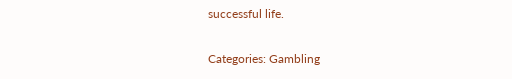successful life.

Categories: Gambling